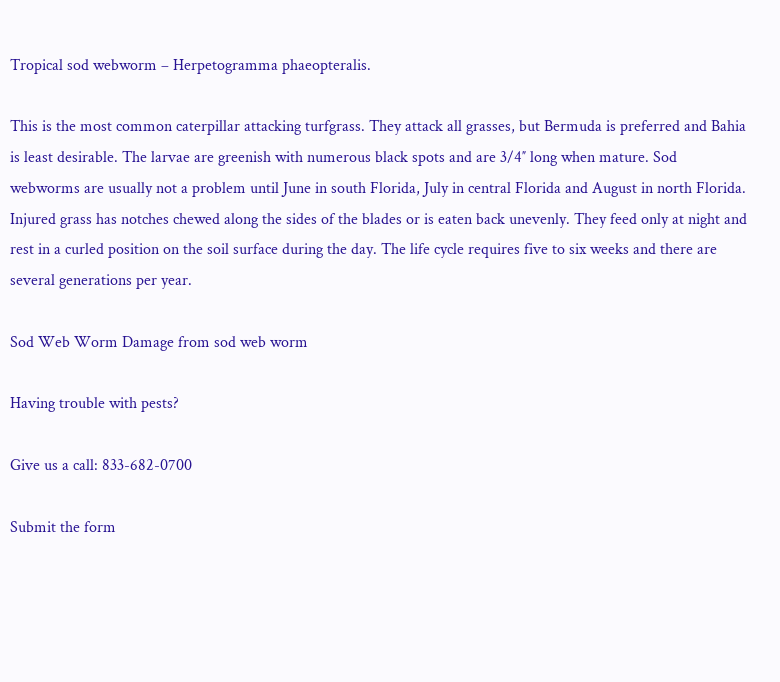Tropical sod webworm – Herpetogramma phaeopteralis.

This is the most common caterpillar attacking turfgrass. They attack all grasses, but Bermuda is preferred and Bahia is least desirable. The larvae are greenish with numerous black spots and are 3/4″ long when mature. Sod webworms are usually not a problem until June in south Florida, July in central Florida and August in north Florida. Injured grass has notches chewed along the sides of the blades or is eaten back unevenly. They feed only at night and rest in a curled position on the soil surface during the day. The life cycle requires five to six weeks and there are several generations per year.

Sod Web Worm Damage from sod web worm

Having trouble with pests?

Give us a call: 833-682-0700

Submit the form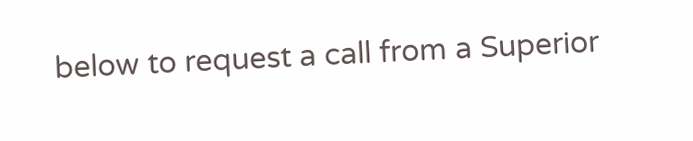below to request a call from a Superior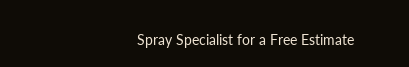Spray Specialist for a Free Estimate